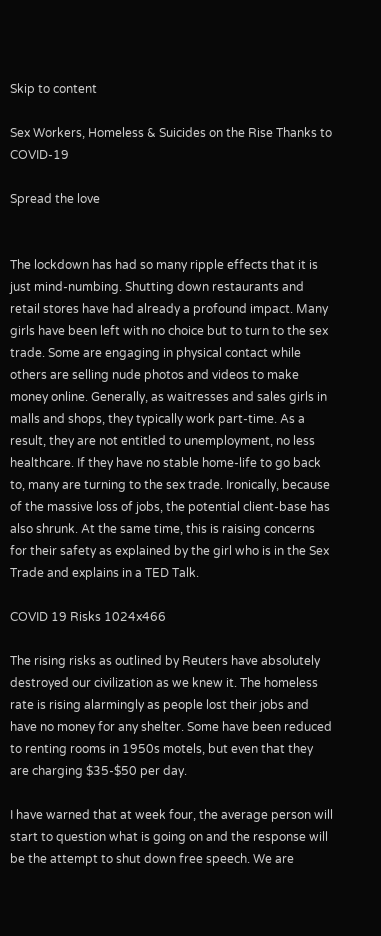Skip to content

Sex Workers, Homeless & Suicides on the Rise Thanks to COVID-19

Spread the love


The lockdown has had so many ripple effects that it is just mind-numbing. Shutting down restaurants and retail stores have had already a profound impact. Many girls have been left with no choice but to turn to the sex trade. Some are engaging in physical contact while others are selling nude photos and videos to make money online. Generally, as waitresses and sales girls in malls and shops, they typically work part-time. As a result, they are not entitled to unemployment, no less healthcare. If they have no stable home-life to go back to, many are turning to the sex trade. Ironically, because of the massive loss of jobs, the potential client-base has also shrunk. At the same time, this is raising concerns for their safety as explained by the girl who is in the Sex Trade and explains in a TED Talk.

COVID 19 Risks 1024x466

The rising risks as outlined by Reuters have absolutely destroyed our civilization as we knew it. The homeless rate is rising alarmingly as people lost their jobs and have no money for any shelter. Some have been reduced to renting rooms in 1950s motels, but even that they are charging $35-$50 per day.

I have warned that at week four, the average person will start to question what is going on and the response will be the attempt to shut down free speech. We are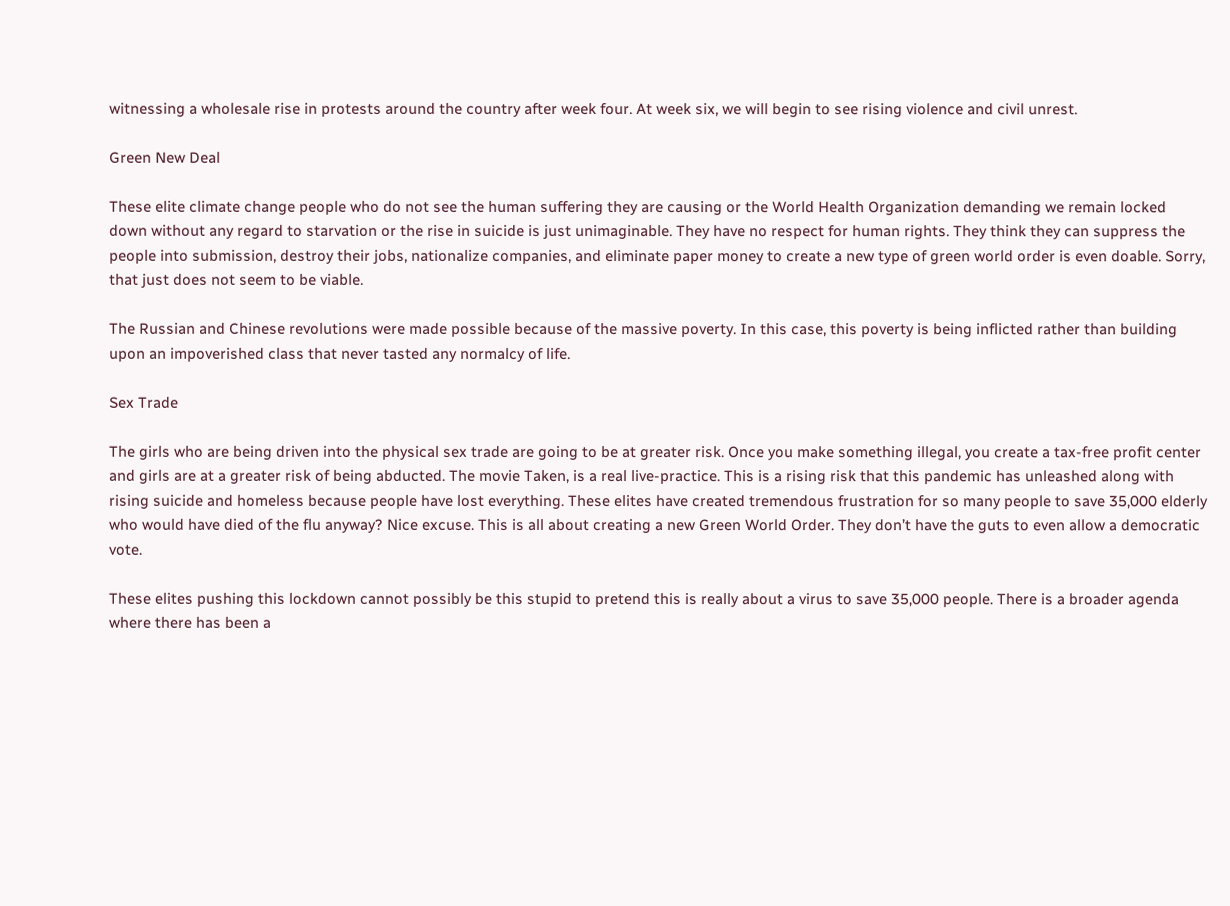witnessing a wholesale rise in protests around the country after week four. At week six, we will begin to see rising violence and civil unrest.

Green New Deal

These elite climate change people who do not see the human suffering they are causing or the World Health Organization demanding we remain locked down without any regard to starvation or the rise in suicide is just unimaginable. They have no respect for human rights. They think they can suppress the people into submission, destroy their jobs, nationalize companies, and eliminate paper money to create a new type of green world order is even doable. Sorry, that just does not seem to be viable.

The Russian and Chinese revolutions were made possible because of the massive poverty. In this case, this poverty is being inflicted rather than building upon an impoverished class that never tasted any normalcy of life.

Sex Trade

The girls who are being driven into the physical sex trade are going to be at greater risk. Once you make something illegal, you create a tax-free profit center and girls are at a greater risk of being abducted. The movie Taken, is a real live-practice. This is a rising risk that this pandemic has unleashed along with rising suicide and homeless because people have lost everything. These elites have created tremendous frustration for so many people to save 35,000 elderly who would have died of the flu anyway? Nice excuse. This is all about creating a new Green World Order. They don’t have the guts to even allow a democratic vote.

These elites pushing this lockdown cannot possibly be this stupid to pretend this is really about a virus to save 35,000 people. There is a broader agenda where there has been a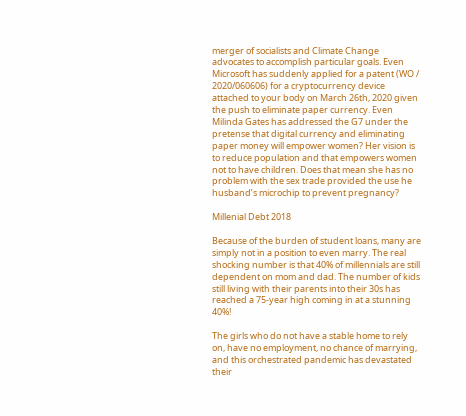merger of socialists and Climate Change advocates to accomplish particular goals. Even Microsoft has suddenly applied for a patent (WO / 2020/060606) for a cryptocurrency device attached to your body on March 26th, 2020 given the push to eliminate paper currency. Even Milinda Gates has addressed the G7 under the pretense that digital currency and eliminating paper money will empower women? Her vision is to reduce population and that empowers women not to have children. Does that mean she has no problem with the sex trade provided the use he husband’s microchip to prevent pregnancy?

Millenial Debt 2018

Because of the burden of student loans, many are simply not in a position to even marry. The real shocking number is that 40% of millennials are still dependent on mom and dad. The number of kids still living with their parents into their 30s has reached a 75-year high coming in at a stunning 40%!

The girls who do not have a stable home to rely on, have no employment, no chance of marrying, and this orchestrated pandemic has devastated their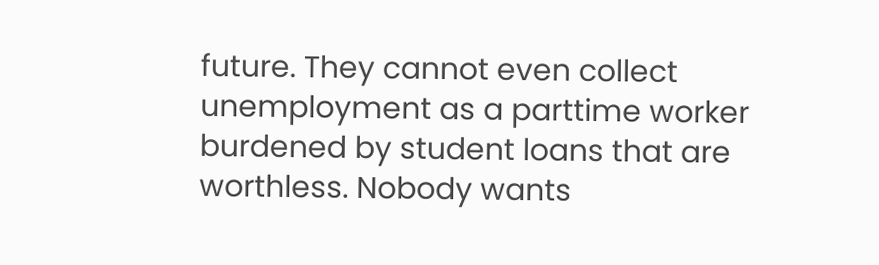future. They cannot even collect unemployment as a parttime worker burdened by student loans that are worthless. Nobody wants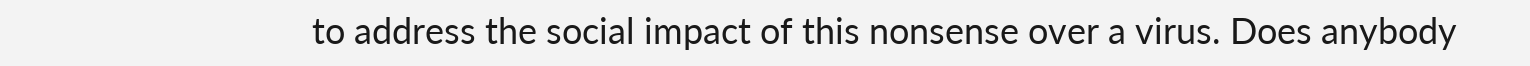to address the social impact of this nonsense over a virus. Does anybody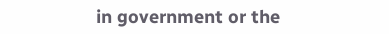in government or the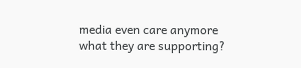media even care anymore what they are supporting?